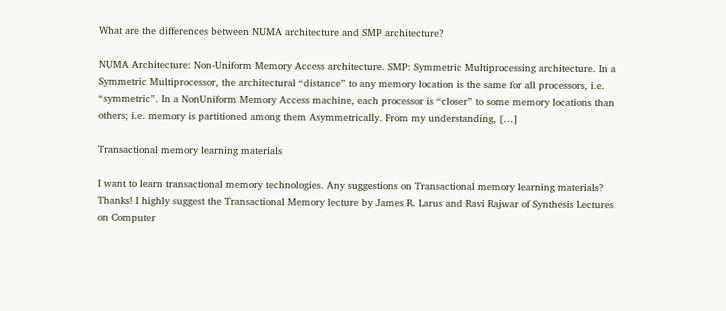What are the differences between NUMA architecture and SMP architecture?

NUMA Architecture: Non-Uniform Memory Access architecture. SMP: Symmetric Multiprocessing architecture. In a Symmetric Multiprocessor, the architectural “distance” to any memory location is the same for all processors, i.e. “symmetric”. In a NonUniform Memory Access machine, each processor is “closer” to some memory locations than others; i.e. memory is partitioned among them Asymmetrically. From my understanding, […]

Transactional memory learning materials

I want to learn transactional memory technologies. Any suggestions on Transactional memory learning materials? Thanks! I highly suggest the Transactional Memory lecture by James R. Larus and Ravi Rajwar of Synthesis Lectures on Computer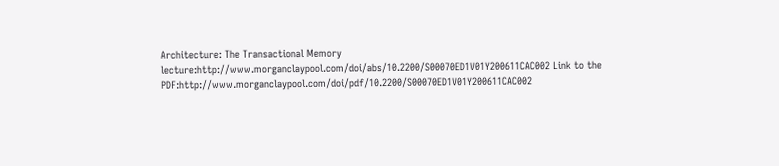Architecture: The Transactional Memory lecture:http://www.morganclaypool.com/doi/abs/10.2200/S00070ED1V01Y200611CAC002 Link to the PDF:http://www.morganclaypool.com/doi/pdf/10.2200/S00070ED1V01Y200611CAC002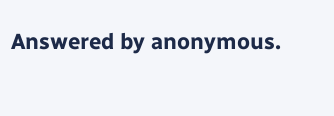Answered by anonymous.